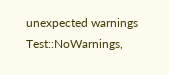unexpected warnings Test::NoWarnings,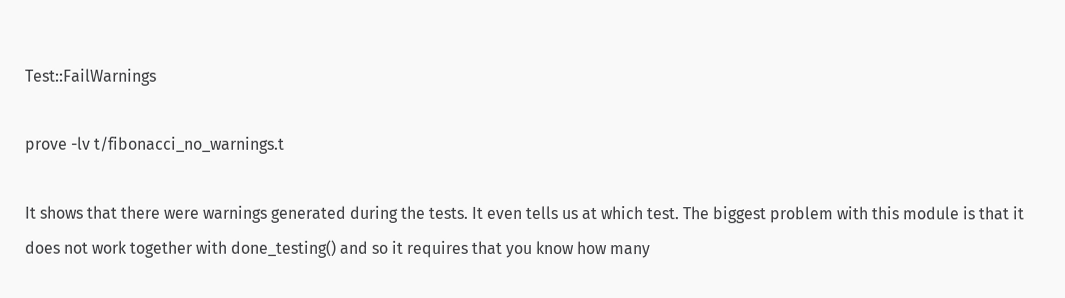Test::FailWarnings

prove -lv t/fibonacci_no_warnings.t

It shows that there were warnings generated during the tests. It even tells us at which test. The biggest problem with this module is that it does not work together with done_testing() and so it requires that you know how many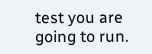test you are going to run.